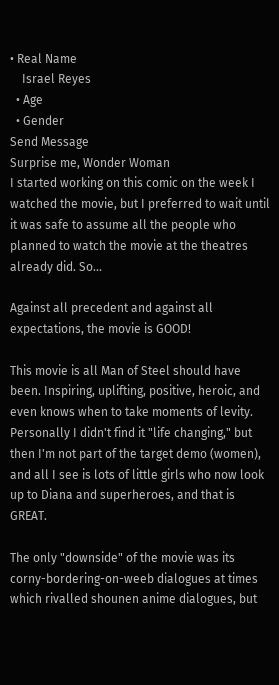• Real Name
    Israel Reyes
  • Age
  • Gender
Send Message
Surprise me, Wonder Woman
I started working on this comic on the week I watched the movie, but I preferred to wait until it was safe to assume all the people who planned to watch the movie at the theatres already did. So...

Against all precedent and against all expectations, the movie is GOOD!

This movie is all Man of Steel should have been. Inspiring, uplifting, positive, heroic, and even knows when to take moments of levity. Personally I didn't find it "life changing," but then I'm not part of the target demo (women), and all I see is lots of little girls who now look up to Diana and superheroes, and that is GREAT.

The only "downside" of the movie was its corny-bordering-on-weeb dialogues at times which rivalled shounen anime dialogues, but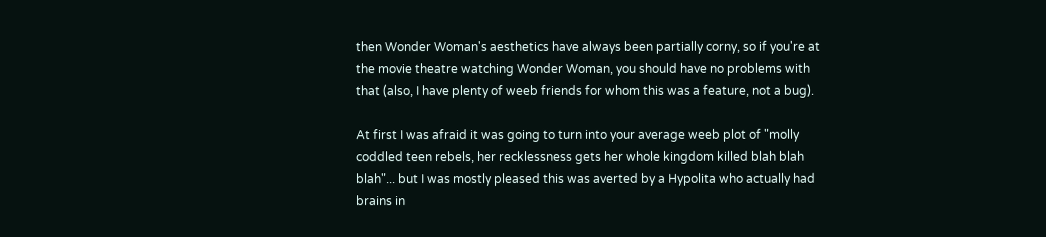then Wonder Woman's aesthetics have always been partially corny, so if you're at the movie theatre watching Wonder Woman, you should have no problems with that (also, I have plenty of weeb friends for whom this was a feature, not a bug).

At first I was afraid it was going to turn into your average weeb plot of "molly coddled teen rebels, her recklessness gets her whole kingdom killed blah blah blah"... but I was mostly pleased this was averted by a Hypolita who actually had brains in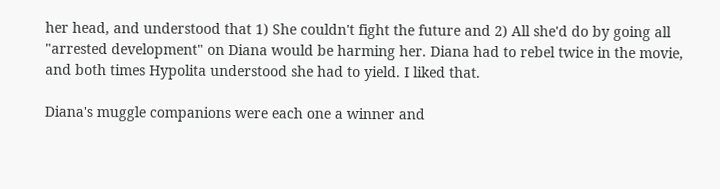her head, and understood that 1) She couldn't fight the future and 2) All she'd do by going all "arrested development" on Diana would be harming her. Diana had to rebel twice in the movie, and both times Hypolita understood she had to yield. I liked that.

Diana's muggle companions were each one a winner and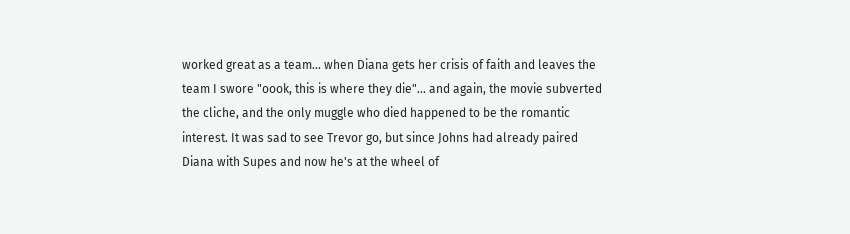worked great as a team... when Diana gets her crisis of faith and leaves the team I swore "oook, this is where they die"... and again, the movie subverted the cliche, and the only muggle who died happened to be the romantic interest. It was sad to see Trevor go, but since Johns had already paired Diana with Supes and now he's at the wheel of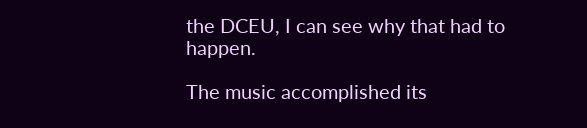the DCEU, I can see why that had to happen.

The music accomplished its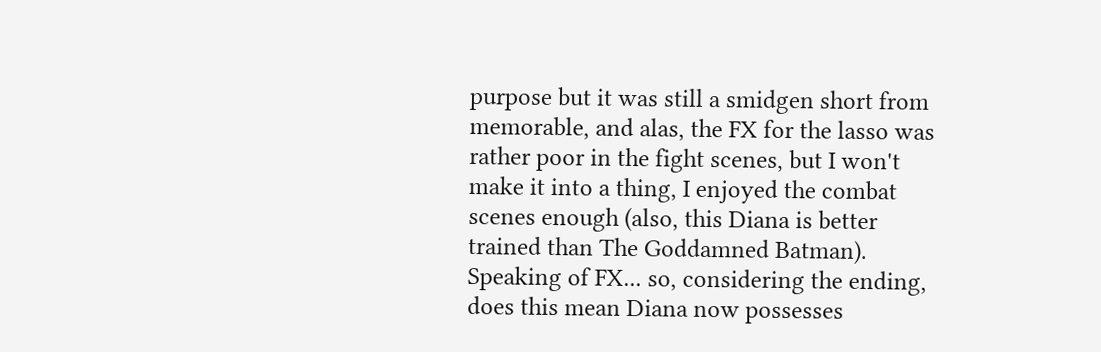purpose but it was still a smidgen short from memorable, and alas, the FX for the lasso was rather poor in the fight scenes, but I won't make it into a thing, I enjoyed the combat scenes enough (also, this Diana is better trained than The Goddamned Batman). Speaking of FX... so, considering the ending, does this mean Diana now possesses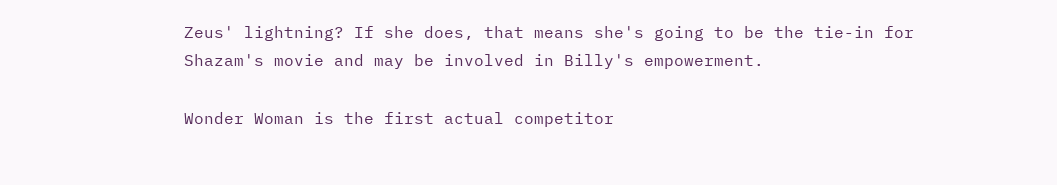Zeus' lightning? If she does, that means she's going to be the tie-in for Shazam's movie and may be involved in Billy's empowerment.

Wonder Woman is the first actual competitor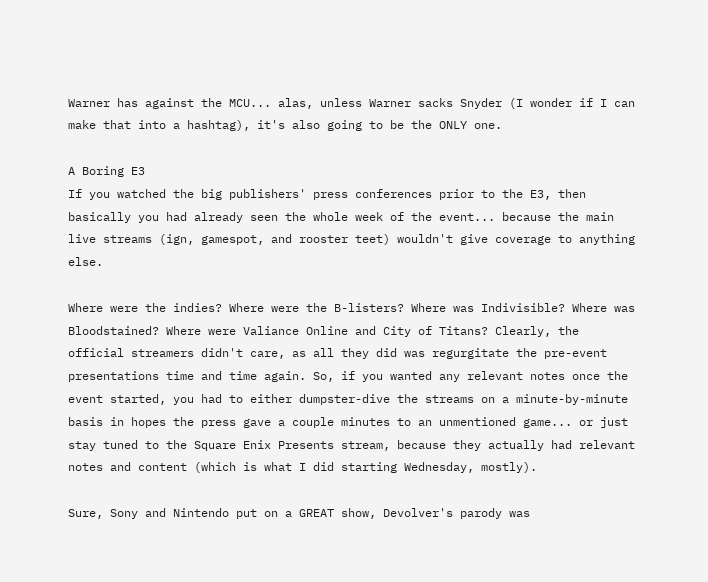Warner has against the MCU... alas, unless Warner sacks Snyder (I wonder if I can make that into a hashtag), it's also going to be the ONLY one.

A Boring E3
If you watched the big publishers' press conferences prior to the E3, then basically you had already seen the whole week of the event... because the main live streams (ign, gamespot, and rooster teet) wouldn't give coverage to anything else.

Where were the indies? Where were the B-listers? Where was Indivisible? Where was Bloodstained? Where were Valiance Online and City of Titans? Clearly, the official streamers didn't care, as all they did was regurgitate the pre-event presentations time and time again. So, if you wanted any relevant notes once the event started, you had to either dumpster-dive the streams on a minute-by-minute basis in hopes the press gave a couple minutes to an unmentioned game... or just stay tuned to the Square Enix Presents stream, because they actually had relevant notes and content (which is what I did starting Wednesday, mostly).

Sure, Sony and Nintendo put on a GREAT show, Devolver's parody was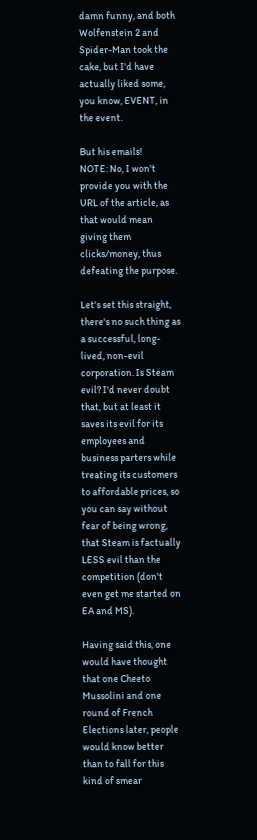damn funny, and both Wolfenstein 2 and Spider-Man took the cake, but I'd have actually liked some, you know, EVENT, in the event.

But his emails!
NOTE: No, I won't provide you with the URL of the article, as that would mean giving them clicks/money, thus defeating the purpose.

Let's set this straight, there's no such thing as a successful, long-lived, non-evil corporation. Is Steam evil? I'd never doubt that, but at least it saves its evil for its employees and business parters while treating its customers to affordable prices, so you can say without fear of being wrong, that Steam is factually LESS evil than the competition (don't even get me started on EA and MS).

Having said this, one would have thought that one Cheeto Mussolini and one round of French Elections later, people would know better than to fall for this kind of smear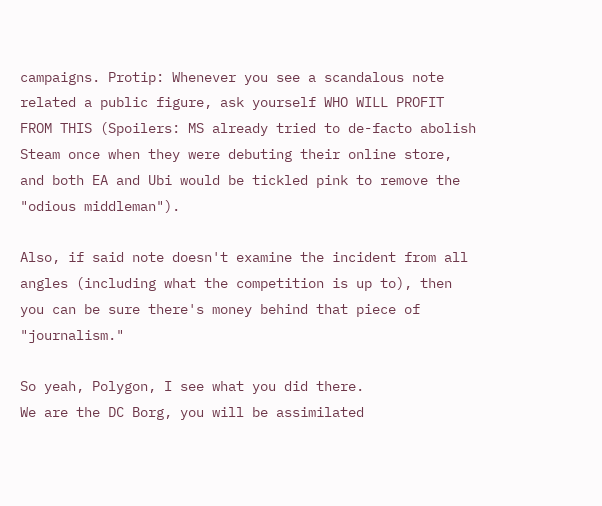campaigns. Protip: Whenever you see a scandalous note related a public figure, ask yourself WHO WILL PROFIT FROM THIS (Spoilers: MS already tried to de-facto abolish Steam once when they were debuting their online store, and both EA and Ubi would be tickled pink to remove the "odious middleman").

Also, if said note doesn't examine the incident from all angles (including what the competition is up to), then you can be sure there's money behind that piece of "journalism."

So yeah, Polygon, I see what you did there.
We are the DC Borg, you will be assimilated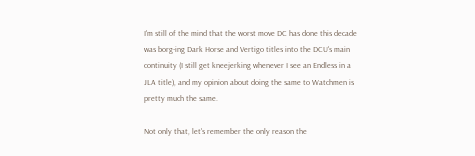I'm still of the mind that the worst move DC has done this decade was borg-ing Dark Horse and Vertigo titles into the DCU's main continuity (I still get kneejerking whenever I see an Endless in a JLA title), and my opinion about doing the same to Watchmen is pretty much the same.

Not only that, let's remember the only reason the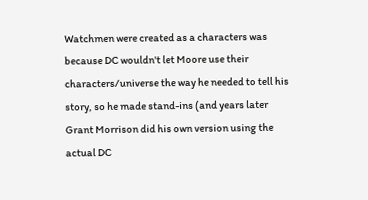Watchmen were created as a characters was because DC wouldn't let Moore use their characters/universe the way he needed to tell his story, so he made stand-ins (and years later Grant Morrison did his own version using the actual DC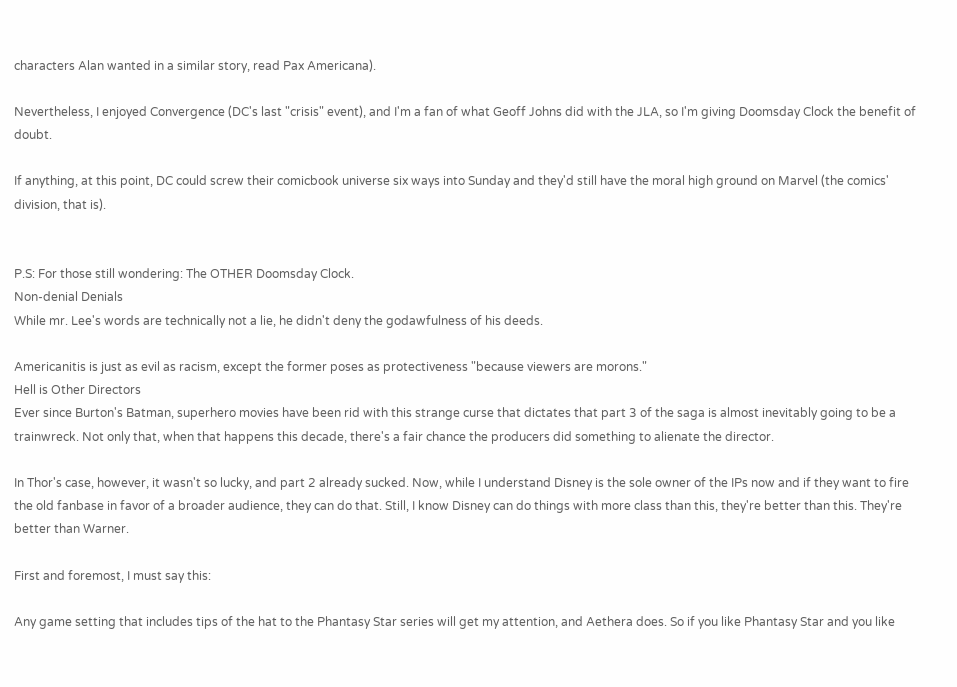characters Alan wanted in a similar story, read Pax Americana).

Nevertheless, I enjoyed Convergence (DC's last "crisis" event), and I'm a fan of what Geoff Johns did with the JLA, so I'm giving Doomsday Clock the benefit of doubt.

If anything, at this point, DC could screw their comicbook universe six ways into Sunday and they'd still have the moral high ground on Marvel (the comics' division, that is).


P.S: For those still wondering: The OTHER Doomsday Clock.
Non-denial Denials
While mr. Lee's words are technically not a lie, he didn't deny the godawfulness of his deeds.

Americanitis is just as evil as racism, except the former poses as protectiveness "because viewers are morons."
Hell is Other Directors
Ever since Burton's Batman, superhero movies have been rid with this strange curse that dictates that part 3 of the saga is almost inevitably going to be a trainwreck. Not only that, when that happens this decade, there's a fair chance the producers did something to alienate the director.

In Thor's case, however, it wasn't so lucky, and part 2 already sucked. Now, while I understand Disney is the sole owner of the IPs now and if they want to fire the old fanbase in favor of a broader audience, they can do that. Still, I know Disney can do things with more class than this, they're better than this. They're better than Warner.

First and foremost, I must say this:

Any game setting that includes tips of the hat to the Phantasy Star series will get my attention, and Aethera does. So if you like Phantasy Star and you like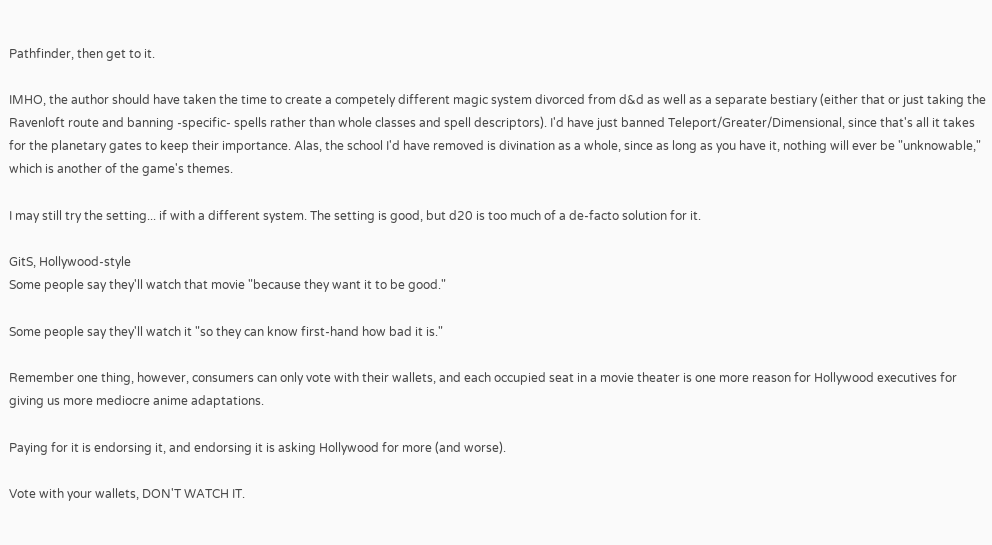Pathfinder, then get to it.

IMHO, the author should have taken the time to create a competely different magic system divorced from d&d as well as a separate bestiary (either that or just taking the Ravenloft route and banning -specific- spells rather than whole classes and spell descriptors). I'd have just banned Teleport/Greater/Dimensional, since that's all it takes for the planetary gates to keep their importance. Alas, the school I'd have removed is divination as a whole, since as long as you have it, nothing will ever be "unknowable," which is another of the game's themes.

I may still try the setting... if with a different system. The setting is good, but d20 is too much of a de-facto solution for it.

GitS, Hollywood-style
Some people say they'll watch that movie "because they want it to be good."

Some people say they'll watch it "so they can know first-hand how bad it is."

Remember one thing, however, consumers can only vote with their wallets, and each occupied seat in a movie theater is one more reason for Hollywood executives for giving us more mediocre anime adaptations.

Paying for it is endorsing it, and endorsing it is asking Hollywood for more (and worse).

Vote with your wallets, DON'T WATCH IT.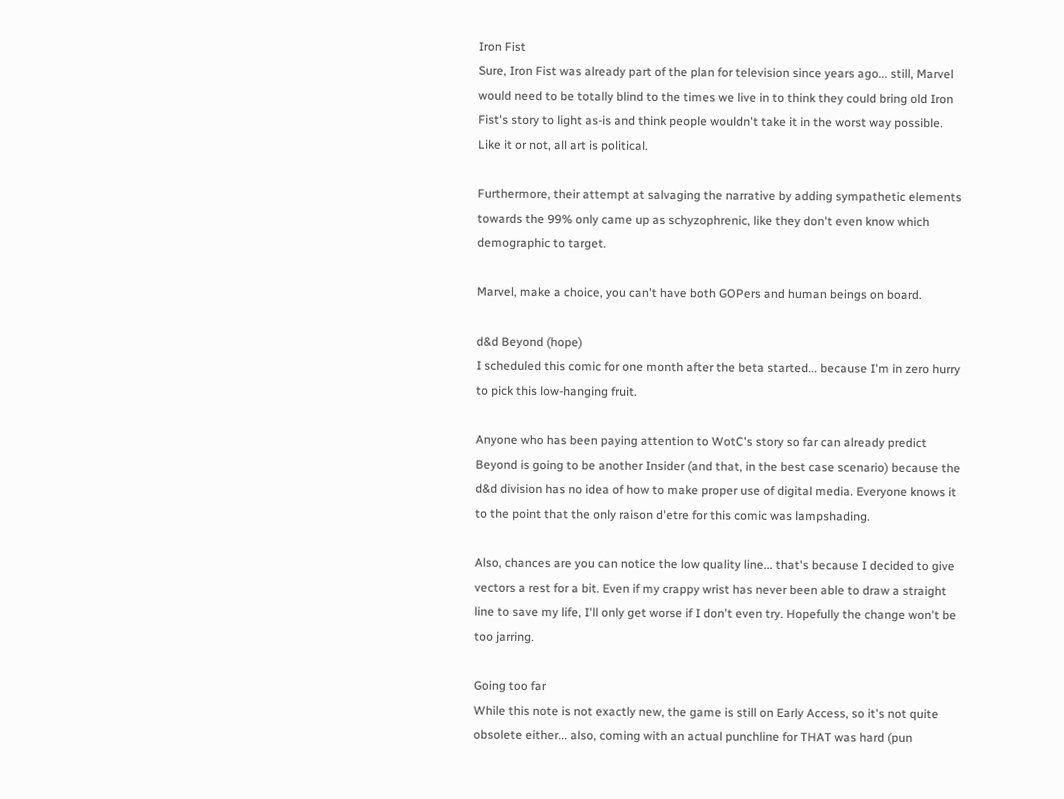Iron Fist
Sure, Iron Fist was already part of the plan for television since years ago... still, Marvel would need to be totally blind to the times we live in to think they could bring old Iron Fist's story to light as-is and think people wouldn't take it in the worst way possible. Like it or not, all art is political.

Furthermore, their attempt at salvaging the narrative by adding sympathetic elements towards the 99% only came up as schyzophrenic, like they don't even know which demographic to target.

Marvel, make a choice, you can't have both GOPers and human beings on board.

d&d Beyond (hope)
I scheduled this comic for one month after the beta started... because I'm in zero hurry to pick this low-hanging fruit.

Anyone who has been paying attention to WotC's story so far can already predict Beyond is going to be another Insider (and that, in the best case scenario) because the d&d division has no idea of how to make proper use of digital media. Everyone knows it to the point that the only raison d'etre for this comic was lampshading.

Also, chances are you can notice the low quality line... that's because I decided to give vectors a rest for a bit. Even if my crappy wrist has never been able to draw a straight line to save my life, I'll only get worse if I don't even try. Hopefully the change won't be too jarring.

Going too far
While this note is not exactly new, the game is still on Early Access, so it's not quite obsolete either... also, coming with an actual punchline for THAT was hard (pun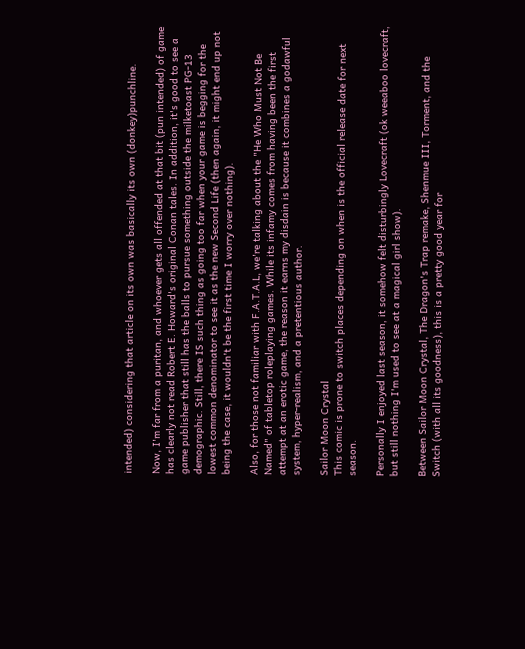intended) considering that article on its own was basically its own (donkey)punchline.

Now, I'm far from a puritan, and whoever gets all offended at that bit (pun intended) of game has clearly not read Robert E. Howard's original Conan tales. In addition, it's good to see a game publisher that still has the balls to pursue something outside the milketoast PG-13 demographic. Still, there IS such thing as going too far when your game is begging for the lowest common denominator to see it as the new Second Life (then again, it might end up not being the case, it wouldn't be the first time I worry over nothing).

Also, for those not familiar with F.A.T.A.L, we're talking about the "He Who Must Not Be Named" of tabletop roleplaying games. While its infamy comes from having been the first attempt at an erotic game, the reason it earns my disdain is because it combines a godawful system, hyper-realism, and a pretentious author.

Sailor Moon Crystal
This comic is prone to switch places depending on when is the official release date for next season.

Personally I enjoyed last season, it somehow felt disturbingly Lovecraft (ok weeaboo lovecraft, but still nothing I'm used to see at a magical girl show).

Between Sailor Moon Crystal, The Dragon's Trap remake, Shenmue III, Torment, and the Switch (with all its goodness), this is a pretty good year for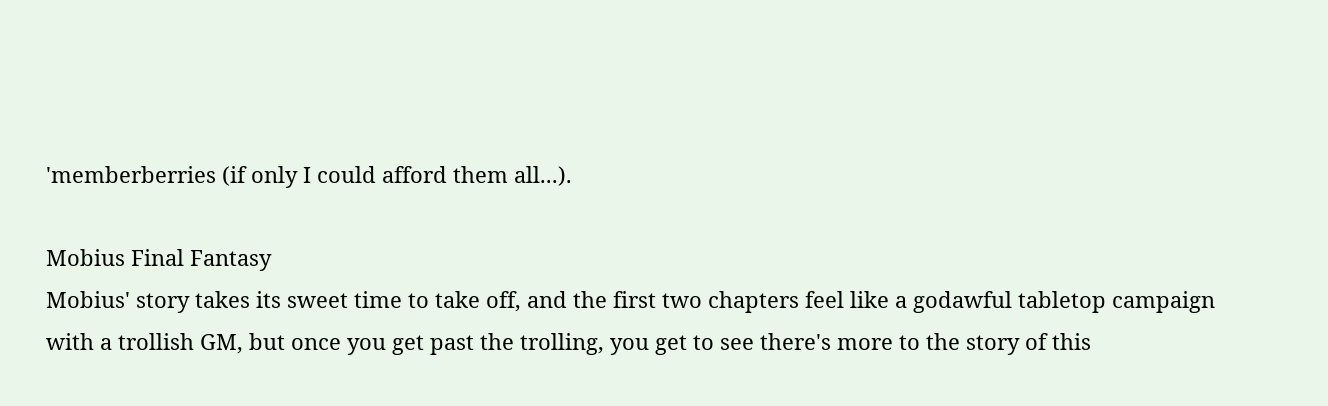'memberberries (if only I could afford them all...).

Mobius Final Fantasy
Mobius' story takes its sweet time to take off, and the first two chapters feel like a godawful tabletop campaign with a trollish GM, but once you get past the trolling, you get to see there's more to the story of this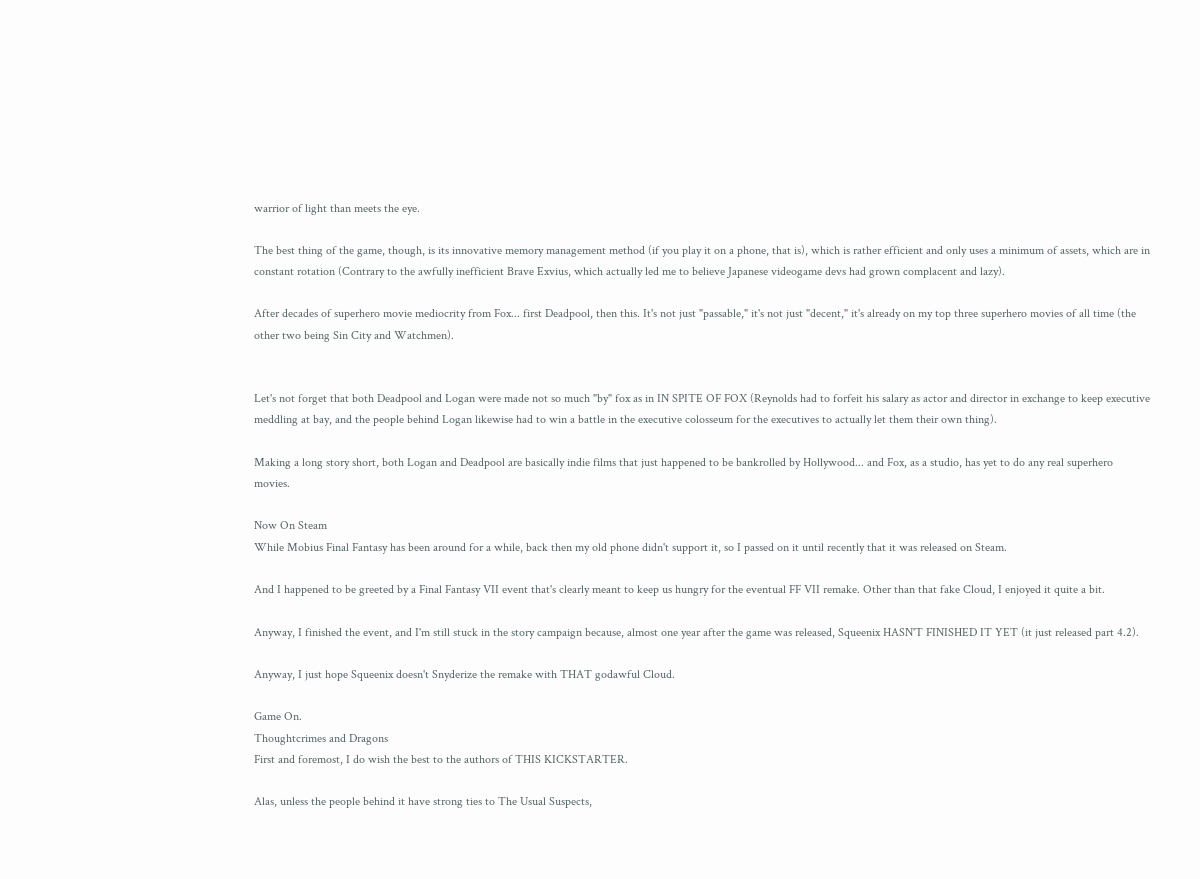warrior of light than meets the eye.

The best thing of the game, though, is its innovative memory management method (if you play it on a phone, that is), which is rather efficient and only uses a minimum of assets, which are in constant rotation (Contrary to the awfully inefficient Brave Exvius, which actually led me to believe Japanese videogame devs had grown complacent and lazy).

After decades of superhero movie mediocrity from Fox... first Deadpool, then this. It's not just "passable," it's not just "decent," it's already on my top three superhero movies of all time (the other two being Sin City and Watchmen).


Let's not forget that both Deadpool and Logan were made not so much "by" fox as in IN SPITE OF FOX (Reynolds had to forfeit his salary as actor and director in exchange to keep executive meddling at bay, and the people behind Logan likewise had to win a battle in the executive colosseum for the executives to actually let them their own thing).

Making a long story short, both Logan and Deadpool are basically indie films that just happened to be bankrolled by Hollywood... and Fox, as a studio, has yet to do any real superhero movies.

Now On Steam
While Mobius Final Fantasy has been around for a while, back then my old phone didn't support it, so I passed on it until recently that it was released on Steam.

And I happened to be greeted by a Final Fantasy VII event that's clearly meant to keep us hungry for the eventual FF VII remake. Other than that fake Cloud, I enjoyed it quite a bit.

Anyway, I finished the event, and I'm still stuck in the story campaign because, almost one year after the game was released, Squeenix HASN'T FINISHED IT YET (it just released part 4.2).

Anyway, I just hope Squeenix doesn't Snyderize the remake with THAT godawful Cloud.

Game On.
Thoughtcrimes and Dragons
First and foremost, I do wish the best to the authors of THIS KICKSTARTER.

Alas, unless the people behind it have strong ties to The Usual Suspects,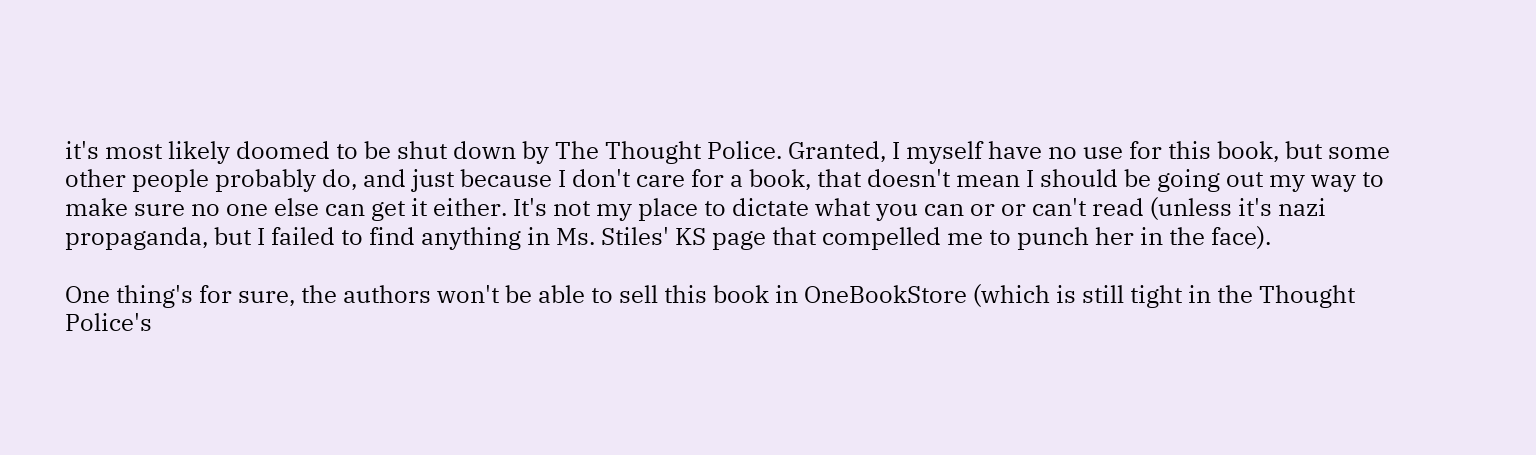it's most likely doomed to be shut down by The Thought Police. Granted, I myself have no use for this book, but some other people probably do, and just because I don't care for a book, that doesn't mean I should be going out my way to make sure no one else can get it either. It's not my place to dictate what you can or or can't read (unless it's nazi propaganda, but I failed to find anything in Ms. Stiles' KS page that compelled me to punch her in the face).

One thing's for sure, the authors won't be able to sell this book in OneBookStore (which is still tight in the Thought Police's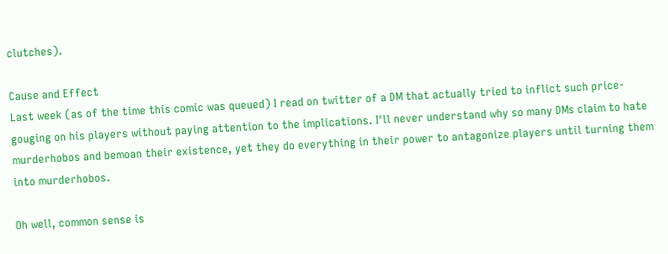clutches).

Cause and Effect
Last week (as of the time this comic was queued) I read on twitter of a DM that actually tried to inflict such price-gouging on his players without paying attention to the implications. I'll never understand why so many DMs claim to hate murderhobos and bemoan their existence, yet they do everything in their power to antagonize players until turning them into murderhobos.

Oh well, common sense is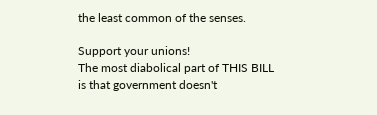the least common of the senses.

Support your unions!
The most diabolical part of THIS BILL is that government doesn't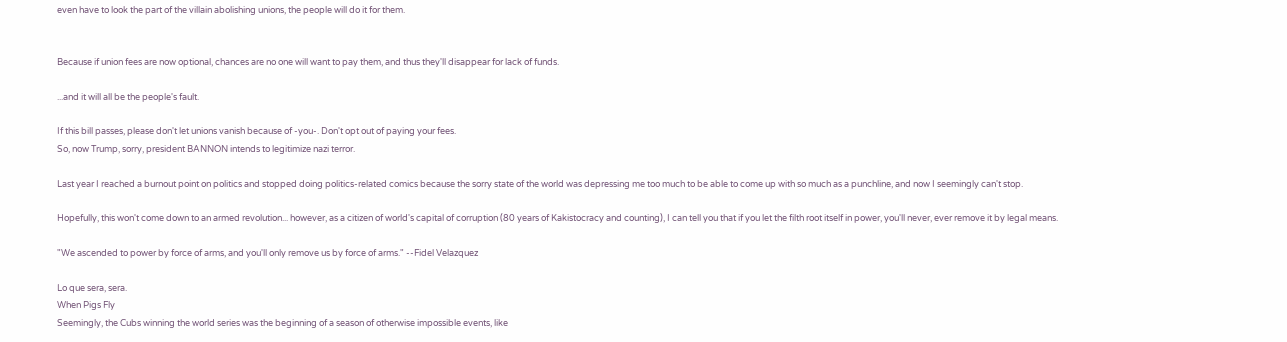even have to look the part of the villain abolishing unions, the people will do it for them.


Because if union fees are now optional, chances are no one will want to pay them, and thus they'll disappear for lack of funds.

...and it will all be the people's fault.

If this bill passes, please don't let unions vanish because of -you-. Don't opt out of paying your fees.
So, now Trump, sorry, president BANNON intends to legitimize nazi terror.

Last year I reached a burnout point on politics and stopped doing politics-related comics because the sorry state of the world was depressing me too much to be able to come up with so much as a punchline, and now I seemingly can't stop.

Hopefully, this won't come down to an armed revolution... however, as a citizen of world's capital of corruption (80 years of Kakistocracy and counting), I can tell you that if you let the filth root itself in power, you'll never, ever remove it by legal means.

"We ascended to power by force of arms, and you'll only remove us by force of arms." --Fidel Velazquez

Lo que sera, sera.
When Pigs Fly
Seemingly, the Cubs winning the world series was the beginning of a season of otherwise impossible events, like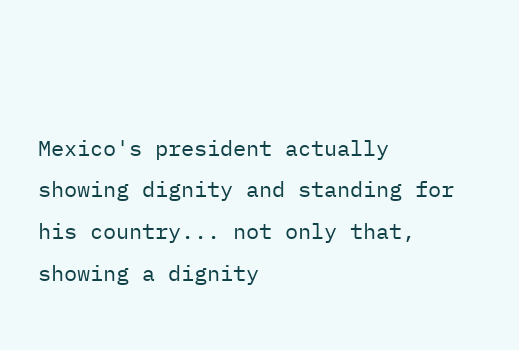Mexico's president actually showing dignity and standing for his country... not only that, showing a dignity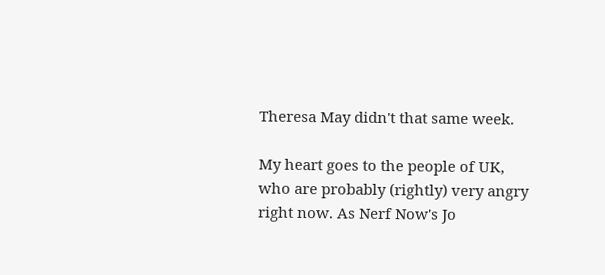Theresa May didn't that same week.

My heart goes to the people of UK, who are probably (rightly) very angry right now. As Nerf Now's Jo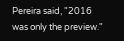Pereira said, "2016 was only the preview."